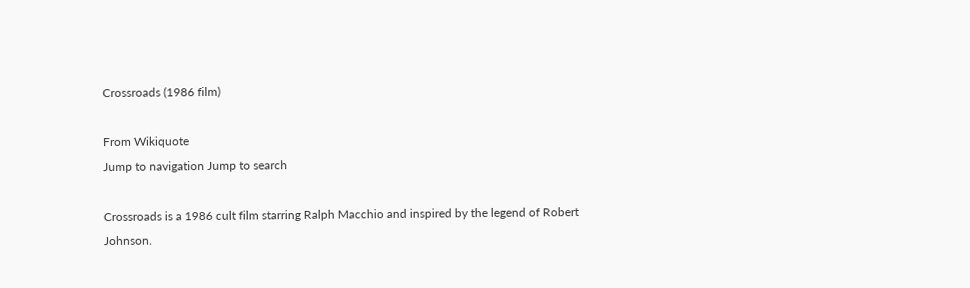Crossroads (1986 film)

From Wikiquote
Jump to navigation Jump to search

Crossroads is a 1986 cult film starring Ralph Macchio and inspired by the legend of Robert Johnson.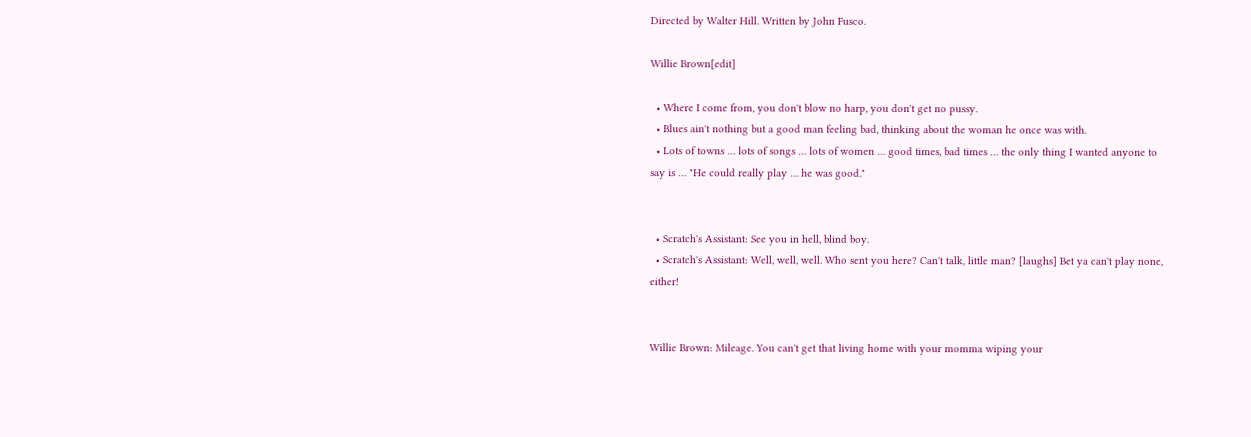Directed by Walter Hill. Written by John Fusco.

Willie Brown[edit]

  • Where I come from, you don't blow no harp, you don't get no pussy.
  • Blues ain't nothing but a good man feeling bad, thinking about the woman he once was with.
  • Lots of towns … lots of songs … lots of women … good times, bad times … the only thing I wanted anyone to say is … "He could really play … he was good."


  • Scratch's Assistant: See you in hell, blind boy.
  • Scratch's Assistant: Well, well, well. Who sent you here? Can't talk, little man? [laughs] Bet ya can't play none, either!


Willie Brown: Mileage. You can't get that living home with your momma wiping your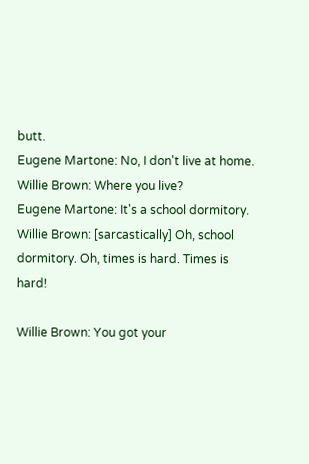butt.
Eugene Martone: No, I don't live at home.
Willie Brown: Where you live?
Eugene Martone: It's a school dormitory.
Willie Brown: [sarcastically] Oh, school dormitory. Oh, times is hard. Times is hard!

Willie Brown: You got your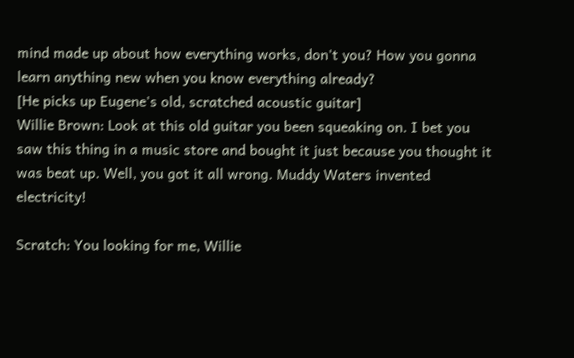mind made up about how everything works, don't you? How you gonna learn anything new when you know everything already?
[He picks up Eugene's old, scratched acoustic guitar]
Willie Brown: Look at this old guitar you been squeaking on. I bet you saw this thing in a music store and bought it just because you thought it was beat up. Well, you got it all wrong. Muddy Waters invented electricity!

Scratch: You looking for me, Willie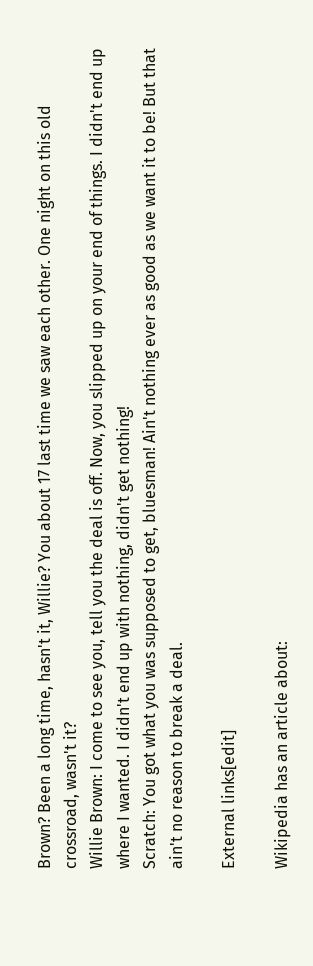Brown? Been a long time, hasn't it, Willie? You about 17 last time we saw each other. One night on this old crossroad, wasn't it?
Willie Brown: I come to see you, tell you the deal is off. Now, you slipped up on your end of things. I didn't end up where I wanted. I didn't end up with nothing, didn't get nothing!
Scratch: You got what you was supposed to get, bluesman! Ain't nothing ever as good as we want it to be! But that ain't no reason to break a deal.

External links[edit]

Wikipedia has an article about: